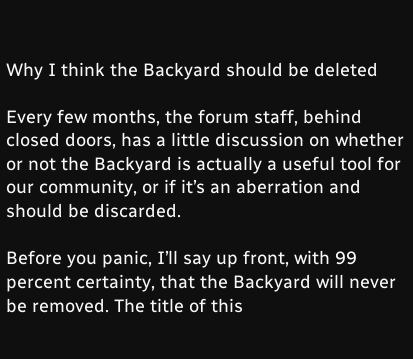Why I think the Backyard should be deleted

Every few months, the forum staff, behind closed doors, has a little discussion on whether or not the Backyard is actually a useful tool for our community, or if it’s an aberration and should be discarded.

Before you panic, I’ll say up front, with 99 percent certainty, that the Backyard will never be removed. The title of this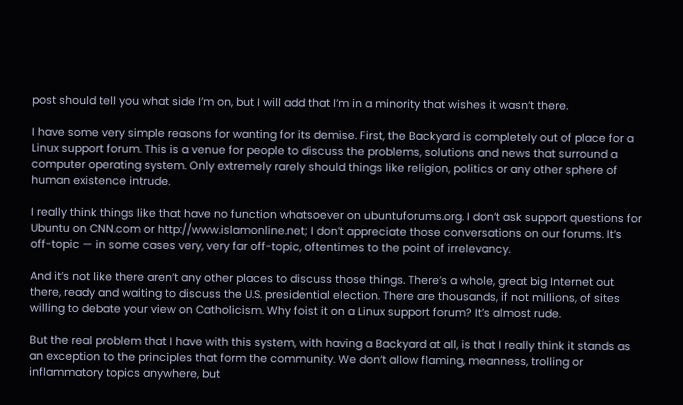post should tell you what side I’m on, but I will add that I’m in a minority that wishes it wasn’t there.

I have some very simple reasons for wanting for its demise. First, the Backyard is completely out of place for a Linux support forum. This is a venue for people to discuss the problems, solutions and news that surround a computer operating system. Only extremely rarely should things like religion, politics or any other sphere of human existence intrude.

I really think things like that have no function whatsoever on ubuntuforums.org. I don’t ask support questions for Ubuntu on CNN.com or http://www.islamonline.net; I don’t appreciate those conversations on our forums. It’s off-topic — in some cases very, very far off-topic, oftentimes to the point of irrelevancy.

And it’s not like there aren’t any other places to discuss those things. There’s a whole, great big Internet out there, ready and waiting to discuss the U.S. presidential election. There are thousands, if not millions, of sites willing to debate your view on Catholicism. Why foist it on a Linux support forum? It’s almost rude.

But the real problem that I have with this system, with having a Backyard at all, is that I really think it stands as an exception to the principles that form the community. We don’t allow flaming, meanness, trolling or inflammatory topics anywhere, but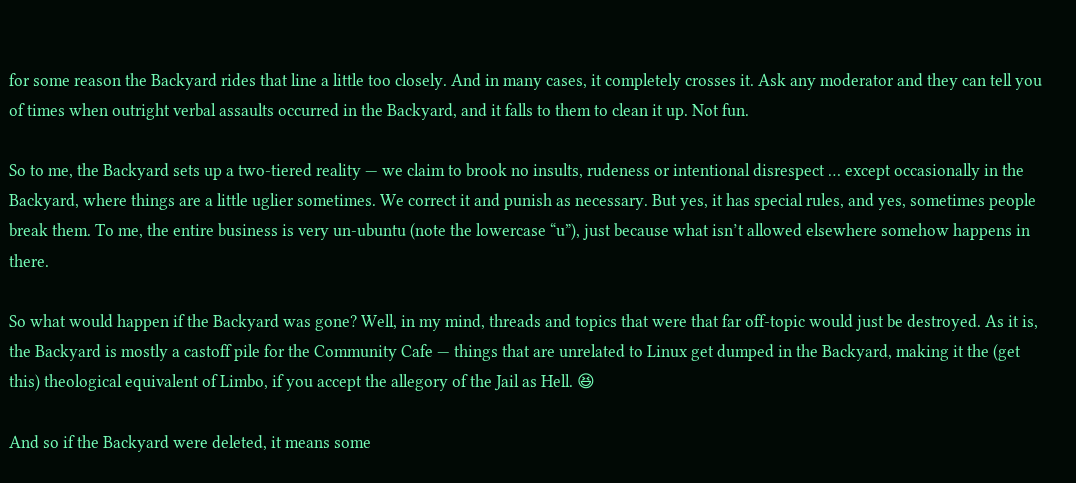for some reason the Backyard rides that line a little too closely. And in many cases, it completely crosses it. Ask any moderator and they can tell you of times when outright verbal assaults occurred in the Backyard, and it falls to them to clean it up. Not fun.

So to me, the Backyard sets up a two-tiered reality — we claim to brook no insults, rudeness or intentional disrespect … except occasionally in the Backyard, where things are a little uglier sometimes. We correct it and punish as necessary. But yes, it has special rules, and yes, sometimes people break them. To me, the entire business is very un-ubuntu (note the lowercase “u”), just because what isn’t allowed elsewhere somehow happens in there.

So what would happen if the Backyard was gone? Well, in my mind, threads and topics that were that far off-topic would just be destroyed. As it is, the Backyard is mostly a castoff pile for the Community Cafe — things that are unrelated to Linux get dumped in the Backyard, making it the (get this) theological equivalent of Limbo, if you accept the allegory of the Jail as Hell. 😆

And so if the Backyard were deleted, it means some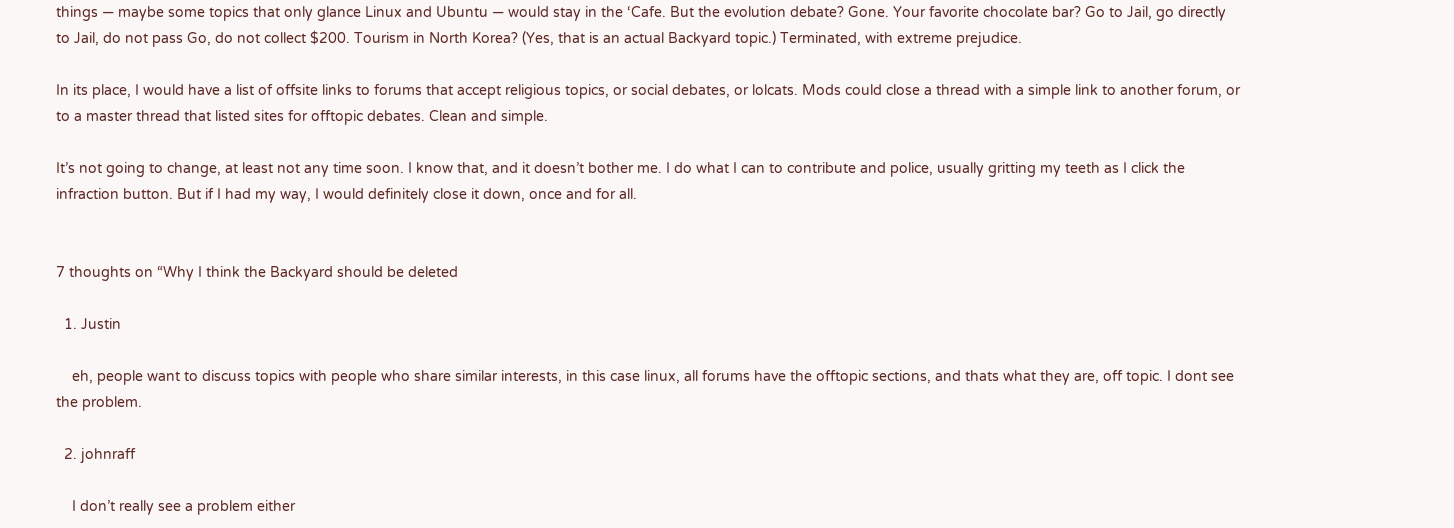things — maybe some topics that only glance Linux and Ubuntu — would stay in the ‘Cafe. But the evolution debate? Gone. Your favorite chocolate bar? Go to Jail, go directly to Jail, do not pass Go, do not collect $200. Tourism in North Korea? (Yes, that is an actual Backyard topic.) Terminated, with extreme prejudice.

In its place, I would have a list of offsite links to forums that accept religious topics, or social debates, or lolcats. Mods could close a thread with a simple link to another forum, or to a master thread that listed sites for offtopic debates. Clean and simple.

It’s not going to change, at least not any time soon. I know that, and it doesn’t bother me. I do what I can to contribute and police, usually gritting my teeth as I click the infraction button. But if I had my way, I would definitely close it down, once and for all.


7 thoughts on “Why I think the Backyard should be deleted

  1. Justin

    eh, people want to discuss topics with people who share similar interests, in this case linux, all forums have the offtopic sections, and thats what they are, off topic. I dont see the problem.

  2. johnraff

    I don’t really see a problem either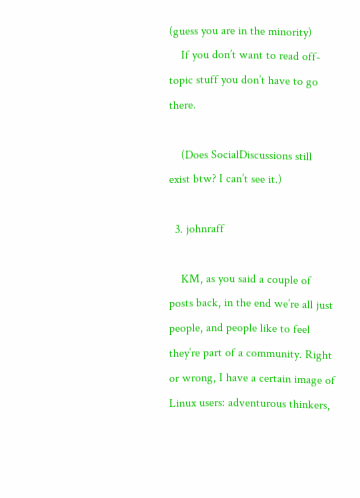(guess you are in the minority)
    If you don’t want to read off-topic stuff you don’t have to go there.

    (Does SocialDiscussions still exist btw? I can’t see it.)

  3. johnraff

    KM, as you said a couple of posts back, in the end we’re all just people, and people like to feel they’re part of a community. Right or wrong, I have a certain image of Linux users: adventurous thinkers,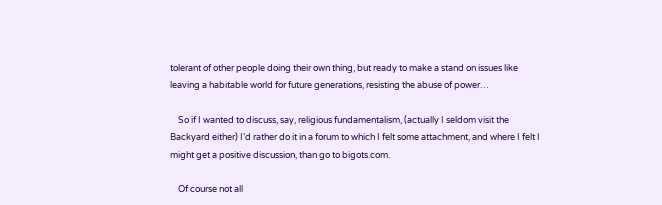tolerant of other people doing their own thing, but ready to make a stand on issues like leaving a habitable world for future generations, resisting the abuse of power…

    So if I wanted to discuss, say, religious fundamentalism, (actually I seldom visit the Backyard either) I’d rather do it in a forum to which I felt some attachment, and where I felt I might get a positive discussion, than go to bigots.com.

    Of course not all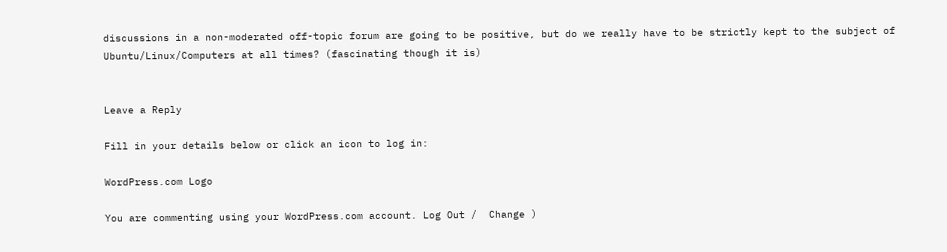discussions in a non-moderated off-topic forum are going to be positive, but do we really have to be strictly kept to the subject of Ubuntu/Linux/Computers at all times? (fascinating though it is)


Leave a Reply

Fill in your details below or click an icon to log in:

WordPress.com Logo

You are commenting using your WordPress.com account. Log Out /  Change )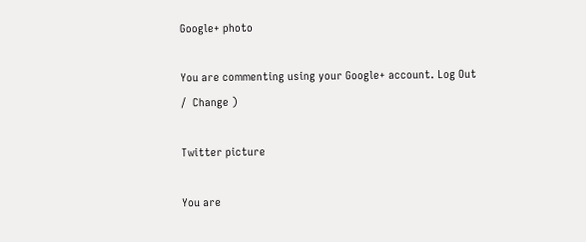Google+ photo

You are commenting using your Google+ account. Log Out /  Change )

Twitter picture

You are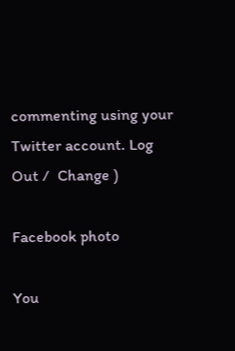commenting using your Twitter account. Log Out /  Change )

Facebook photo

You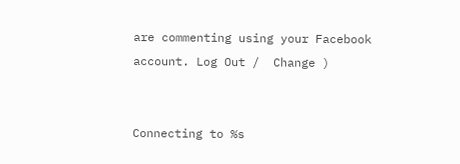are commenting using your Facebook account. Log Out /  Change )


Connecting to %s